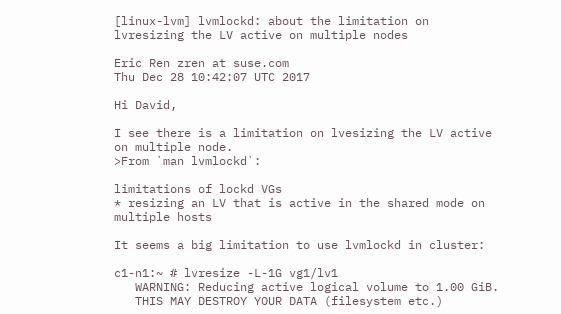[linux-lvm] lvmlockd: about the limitation on lvresizing the LV active on multiple nodes

Eric Ren zren at suse.com
Thu Dec 28 10:42:07 UTC 2017

Hi David,

I see there is a limitation on lvesizing the LV active on multiple node.
>From `man lvmlockd`:

limitations of lockd VGs
* resizing an LV that is active in the shared mode on multiple hosts

It seems a big limitation to use lvmlockd in cluster:

c1-n1:~ # lvresize -L-1G vg1/lv1
   WARNING: Reducing active logical volume to 1.00 GiB.
   THIS MAY DESTROY YOUR DATA (filesystem etc.)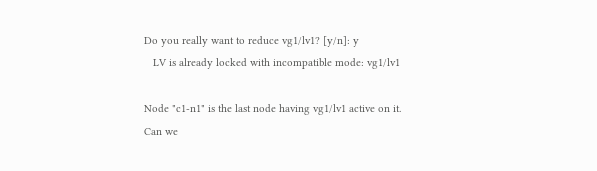Do you really want to reduce vg1/lv1? [y/n]: y
   LV is already locked with incompatible mode: vg1/lv1

Node "c1-n1" is the last node having vg1/lv1 active on it.
Can we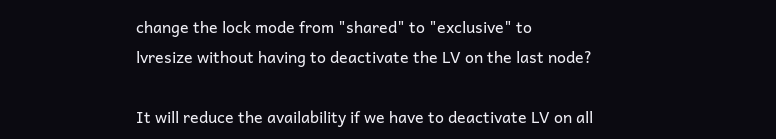change the lock mode from "shared" to "exclusive" to
lvresize without having to deactivate the LV on the last node?

It will reduce the availability if we have to deactivate LV on all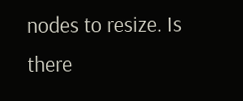nodes to resize. Is there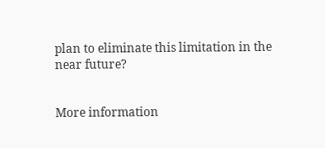plan to eliminate this limitation in the
near future?


More information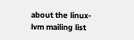about the linux-lvm mailing list